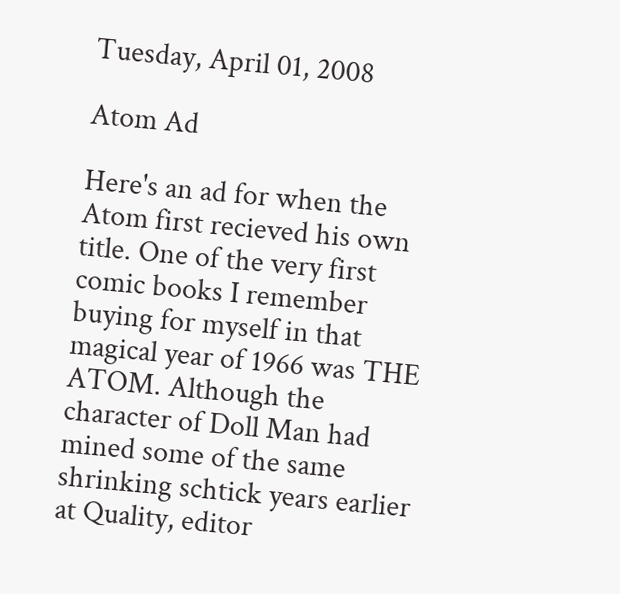Tuesday, April 01, 2008

Atom Ad

Here's an ad for when the Atom first recieved his own title. One of the very first comic books I remember buying for myself in that magical year of 1966 was THE ATOM. Although the character of Doll Man had mined some of the same shrinking schtick years earlier at Quality, editor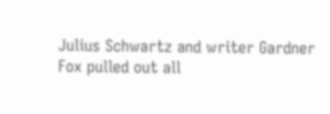Julius Schwartz and writer Gardner Fox pulled out all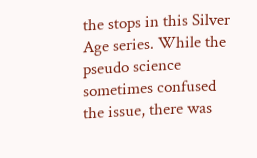the stops in this Silver Age series. While the pseudo science sometimes confused the issue, there was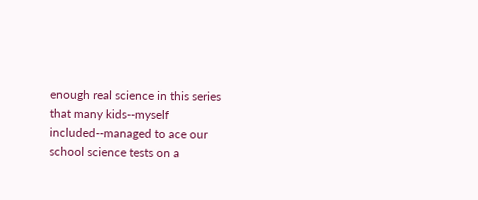enough real science in this series that many kids--myself included--managed to ace our school science tests on a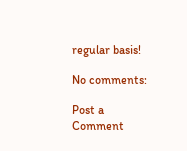regular basis!

No comments:

Post a Comment